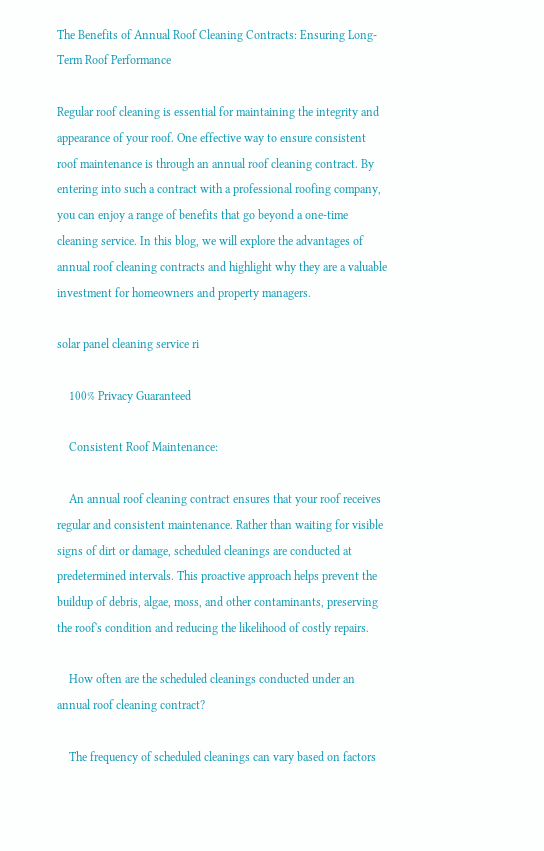The Benefits of Annual Roof Cleaning Contracts: Ensuring Long-Term Roof Performance

Regular roof cleaning is essential for maintaining the integrity and appearance of your roof. One effective way to ensure consistent roof maintenance is through an annual roof cleaning contract. By entering into such a contract with a professional roofing company, you can enjoy a range of benefits that go beyond a one-time cleaning service. In this blog, we will explore the advantages of annual roof cleaning contracts and highlight why they are a valuable investment for homeowners and property managers.

solar panel cleaning service ri

    100% Privacy Guaranteed

    Consistent Roof Maintenance:

    An annual roof cleaning contract ensures that your roof receives regular and consistent maintenance. Rather than waiting for visible signs of dirt or damage, scheduled cleanings are conducted at predetermined intervals. This proactive approach helps prevent the buildup of debris, algae, moss, and other contaminants, preserving the roof's condition and reducing the likelihood of costly repairs.

    How often are the scheduled cleanings conducted under an annual roof cleaning contract?

    The frequency of scheduled cleanings can vary based on factors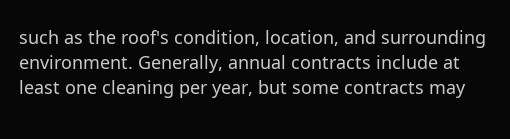such as the roof's condition, location, and surrounding environment. Generally, annual contracts include at least one cleaning per year, but some contracts may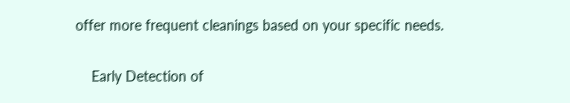offer more frequent cleanings based on your specific needs.

    Early Detection of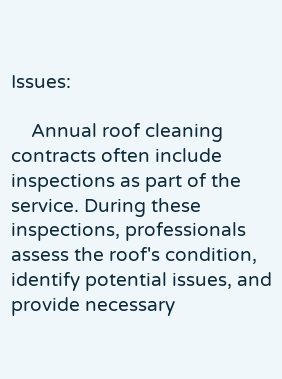Issues:

    Annual roof cleaning contracts often include inspections as part of the service. During these inspections, professionals assess the roof's condition, identify potential issues, and provide necessary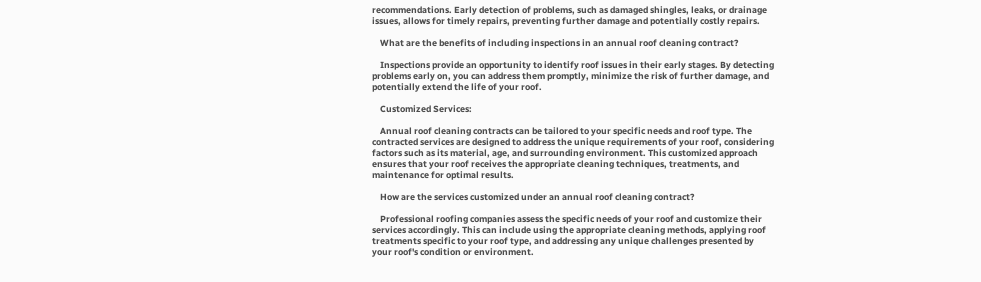recommendations. Early detection of problems, such as damaged shingles, leaks, or drainage issues, allows for timely repairs, preventing further damage and potentially costly repairs.

    What are the benefits of including inspections in an annual roof cleaning contract?

    Inspections provide an opportunity to identify roof issues in their early stages. By detecting problems early on, you can address them promptly, minimize the risk of further damage, and potentially extend the life of your roof.

    Customized Services:

    Annual roof cleaning contracts can be tailored to your specific needs and roof type. The contracted services are designed to address the unique requirements of your roof, considering factors such as its material, age, and surrounding environment. This customized approach ensures that your roof receives the appropriate cleaning techniques, treatments, and maintenance for optimal results.

    How are the services customized under an annual roof cleaning contract?

    Professional roofing companies assess the specific needs of your roof and customize their services accordingly. This can include using the appropriate cleaning methods, applying roof treatments specific to your roof type, and addressing any unique challenges presented by your roof's condition or environment.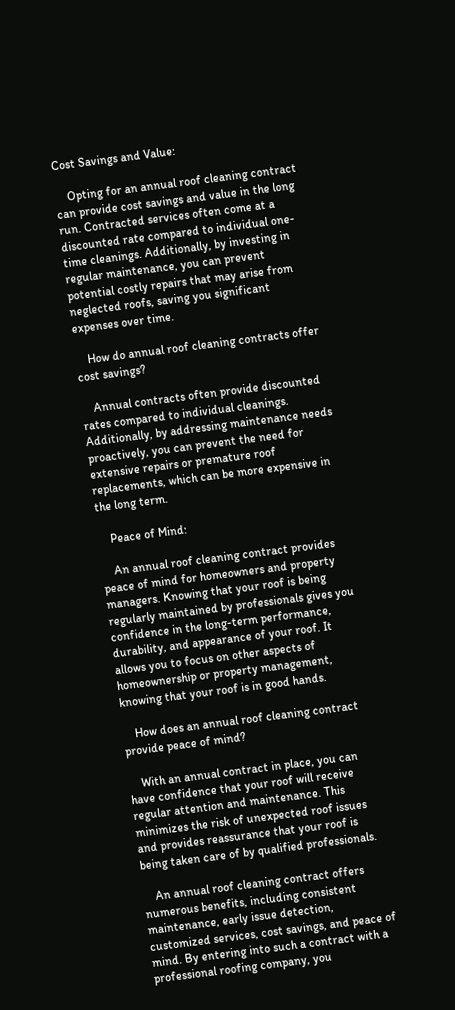Cost Savings and Value:

    Opting for an annual roof cleaning contract can provide cost savings and value in the long run. Contracted services often come at a discounted rate compared to individual one-time cleanings. Additionally, by investing in regular maintenance, you can prevent potential costly repairs that may arise from neglected roofs, saving you significant expenses over time.

    How do annual roof cleaning contracts offer cost savings?

    Annual contracts often provide discounted rates compared to individual cleanings. Additionally, by addressing maintenance needs proactively, you can prevent the need for extensive repairs or premature roof replacements, which can be more expensive in the long term.

    Peace of Mind:

    An annual roof cleaning contract provides peace of mind for homeowners and property managers. Knowing that your roof is being regularly maintained by professionals gives you confidence in the long-term performance, durability, and appearance of your roof. It allows you to focus on other aspects of homeownership or property management, knowing that your roof is in good hands.

    How does an annual roof cleaning contract provide peace of mind?

    With an annual contract in place, you can have confidence that your roof will receive regular attention and maintenance. This minimizes the risk of unexpected roof issues and provides reassurance that your roof is being taken care of by qualified professionals.

    An annual roof cleaning contract offers numerous benefits, including consistent maintenance, early issue detection, customized services, cost savings, and peace of mind. By entering into such a contract with a professional roofing company, you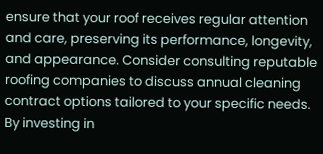ensure that your roof receives regular attention and care, preserving its performance, longevity, and appearance. Consider consulting reputable roofing companies to discuss annual cleaning contract options tailored to your specific needs. By investing in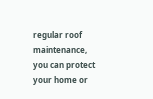regular roof maintenance, you can protect your home or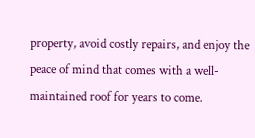property, avoid costly repairs, and enjoy the peace of mind that comes with a well-maintained roof for years to come.